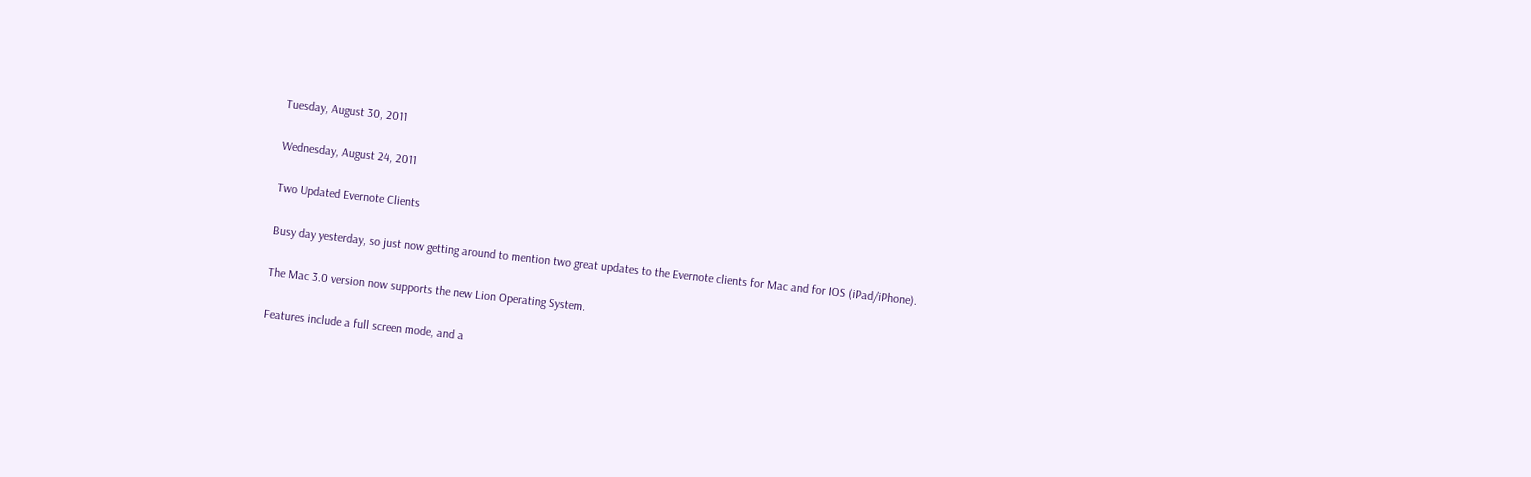Tuesday, August 30, 2011

Wednesday, August 24, 2011

Two Updated Evernote Clients

Busy day yesterday, so just now getting around to mention two great updates to the Evernote clients for Mac and for IOS (iPad/iPhone).

The Mac 3.0 version now supports the new Lion Operating System.

Features include a full screen mode, and a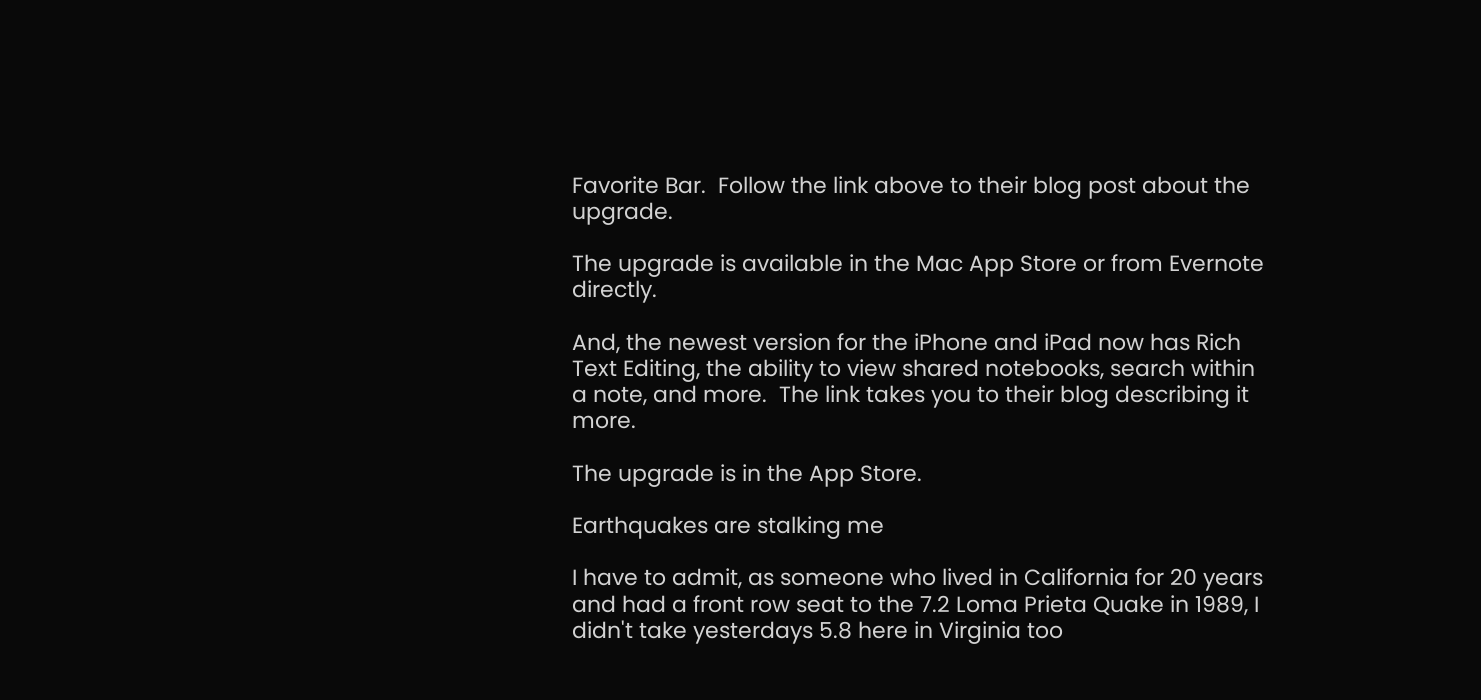Favorite Bar.  Follow the link above to their blog post about the upgrade.

The upgrade is available in the Mac App Store or from Evernote directly.

And, the newest version for the iPhone and iPad now has Rich Text Editing, the ability to view shared notebooks, search within a note, and more.  The link takes you to their blog describing it more.

The upgrade is in the App Store.

Earthquakes are stalking me

I have to admit, as someone who lived in California for 20 years and had a front row seat to the 7.2 Loma Prieta Quake in 1989, I didn't take yesterdays 5.8 here in Virginia too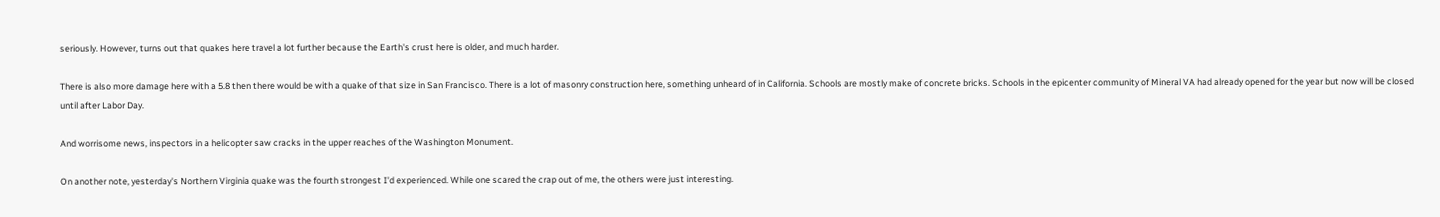seriously. However, turns out that quakes here travel a lot further because the Earth's crust here is older, and much harder.

There is also more damage here with a 5.8 then there would be with a quake of that size in San Francisco. There is a lot of masonry construction here, something unheard of in California. Schools are mostly make of concrete bricks. Schools in the epicenter community of Mineral VA had already opened for the year but now will be closed until after Labor Day.

And worrisome news, inspectors in a helicopter saw cracks in the upper reaches of the Washington Monument.

On another note, yesterday's Northern Virginia quake was the fourth strongest I'd experienced. While one scared the crap out of me, the others were just interesting.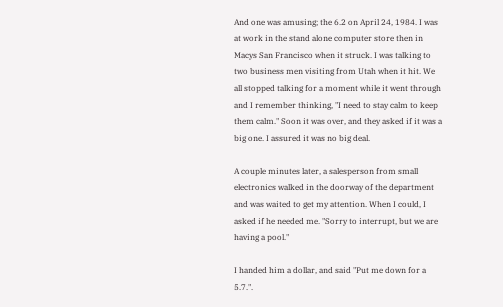And one was amusing; the 6.2 on April 24, 1984. I was at work in the stand alone computer store then in Macys San Francisco when it struck. I was talking to two business men visiting from Utah when it hit. We all stopped talking for a moment while it went through and I remember thinking, "I need to stay calm to keep them calm." Soon it was over, and they asked if it was a big one. I assured it was no big deal.

A couple minutes later, a salesperson from small electronics walked in the doorway of the department and was waited to get my attention. When I could, I asked if he needed me. "Sorry to interrupt, but we are having a pool."

I handed him a dollar, and said "Put me down for a 5.7.".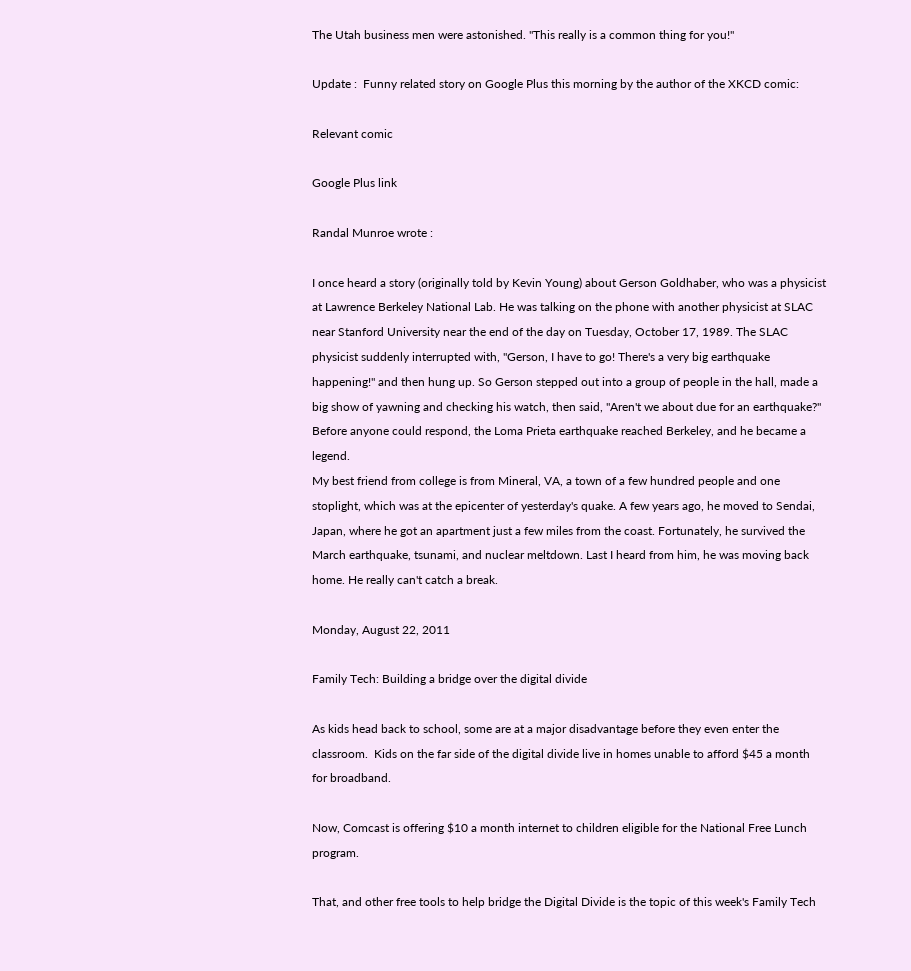The Utah business men were astonished. "This really is a common thing for you!"

Update :  Funny related story on Google Plus this morning by the author of the XKCD comic:

Relevant comic

Google Plus link

Randal Munroe wrote :

I once heard a story (originally told by Kevin Young) about Gerson Goldhaber, who was a physicist at Lawrence Berkeley National Lab. He was talking on the phone with another physicist at SLAC near Stanford University near the end of the day on Tuesday, October 17, 1989. The SLAC physicist suddenly interrupted with, "Gerson, I have to go! There's a very big earthquake happening!" and then hung up. So Gerson stepped out into a group of people in the hall, made a big show of yawning and checking his watch, then said, "Aren't we about due for an earthquake?" Before anyone could respond, the Loma Prieta earthquake reached Berkeley, and he became a legend.
My best friend from college is from Mineral, VA, a town of a few hundred people and one stoplight, which was at the epicenter of yesterday's quake. A few years ago, he moved to Sendai, Japan, where he got an apartment just a few miles from the coast. Fortunately, he survived the March earthquake, tsunami, and nuclear meltdown. Last I heard from him, he was moving back home. He really can't catch a break.

Monday, August 22, 2011

Family Tech: Building a bridge over the digital divide

As kids head back to school, some are at a major disadvantage before they even enter the classroom.  Kids on the far side of the digital divide live in homes unable to afford $45 a month for broadband.

Now, Comcast is offering $10 a month internet to children eligible for the National Free Lunch program.

That, and other free tools to help bridge the Digital Divide is the topic of this week's Family Tech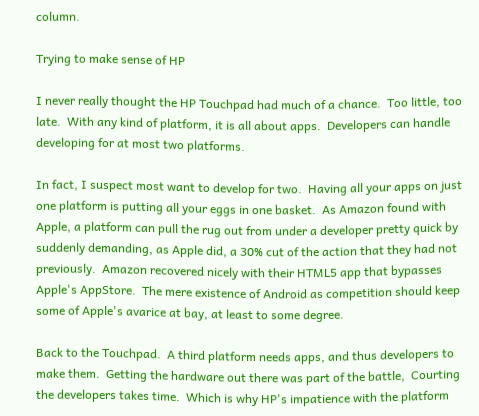column.

Trying to make sense of HP

I never really thought the HP Touchpad had much of a chance.  Too little, too late.  With any kind of platform, it is all about apps.  Developers can handle developing for at most two platforms.

In fact, I suspect most want to develop for two.  Having all your apps on just one platform is putting all your eggs in one basket.  As Amazon found with Apple, a platform can pull the rug out from under a developer pretty quick by suddenly demanding, as Apple did, a 30% cut of the action that they had not previously.  Amazon recovered nicely with their HTML5 app that bypasses Apple's AppStore.  The mere existence of Android as competition should keep some of Apple's avarice at bay, at least to some degree.

Back to the Touchpad.  A third platform needs apps, and thus developers to make them.  Getting the hardware out there was part of the battle,  Courting the developers takes time.  Which is why HP's impatience with the platform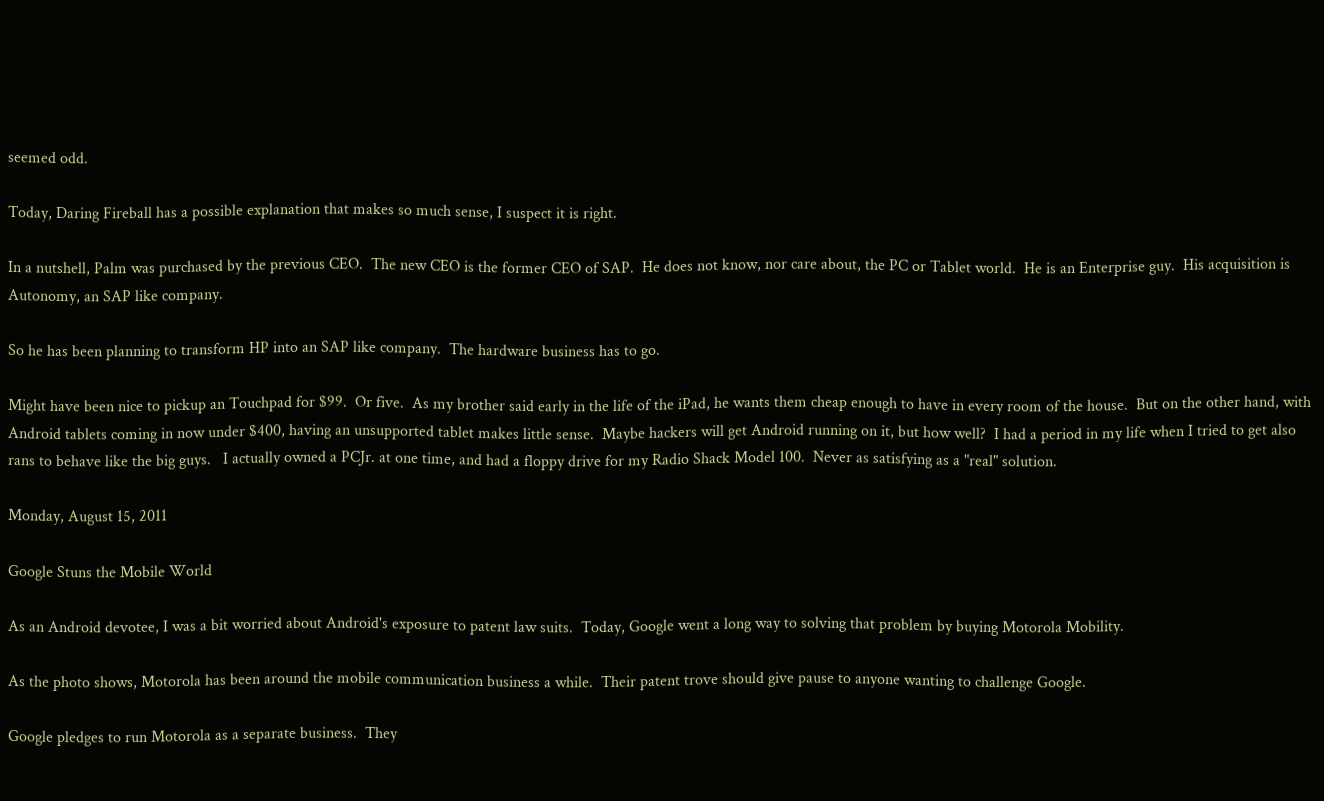seemed odd.

Today, Daring Fireball has a possible explanation that makes so much sense, I suspect it is right.

In a nutshell, Palm was purchased by the previous CEO.  The new CEO is the former CEO of SAP.  He does not know, nor care about, the PC or Tablet world.  He is an Enterprise guy.  His acquisition is Autonomy, an SAP like company.

So he has been planning to transform HP into an SAP like company.  The hardware business has to go.

Might have been nice to pickup an Touchpad for $99.  Or five.  As my brother said early in the life of the iPad, he wants them cheap enough to have in every room of the house.  But on the other hand, with Android tablets coming in now under $400, having an unsupported tablet makes little sense.  Maybe hackers will get Android running on it, but how well?  I had a period in my life when I tried to get also rans to behave like the big guys.   I actually owned a PCJr. at one time, and had a floppy drive for my Radio Shack Model 100.  Never as satisfying as a "real" solution.

Monday, August 15, 2011

Google Stuns the Mobile World

As an Android devotee, I was a bit worried about Android's exposure to patent law suits.  Today, Google went a long way to solving that problem by buying Motorola Mobility.

As the photo shows, Motorola has been around the mobile communication business a while.  Their patent trove should give pause to anyone wanting to challenge Google.

Google pledges to run Motorola as a separate business.  They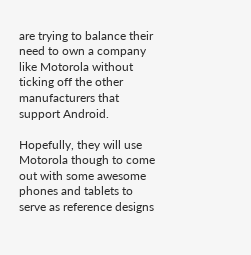are trying to balance their need to own a company like Motorola without ticking off the other manufacturers that support Android.

Hopefully, they will use Motorola though to come out with some awesome phones and tablets to serve as reference designs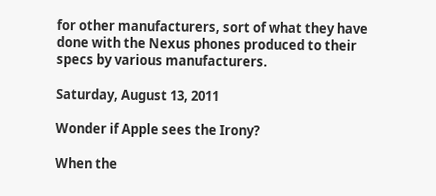for other manufacturers, sort of what they have done with the Nexus phones produced to their specs by various manufacturers.

Saturday, August 13, 2011

Wonder if Apple sees the Irony?

When the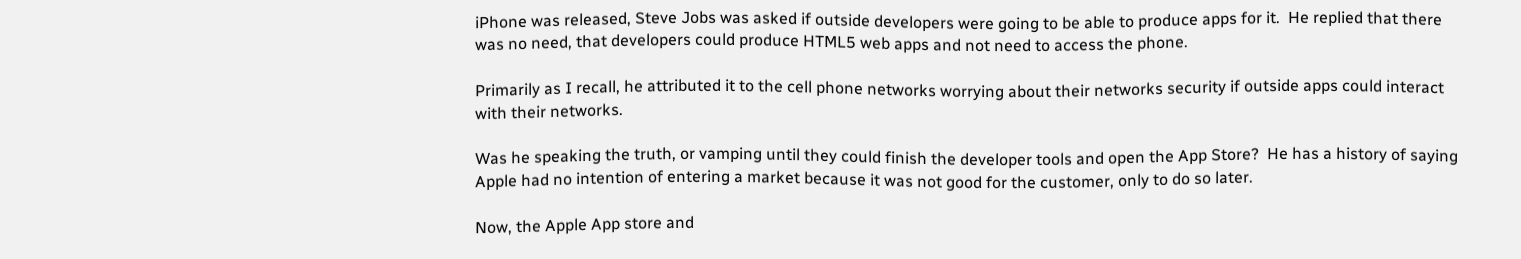iPhone was released, Steve Jobs was asked if outside developers were going to be able to produce apps for it.  He replied that there was no need, that developers could produce HTML5 web apps and not need to access the phone.

Primarily as I recall, he attributed it to the cell phone networks worrying about their networks security if outside apps could interact with their networks.

Was he speaking the truth, or vamping until they could finish the developer tools and open the App Store?  He has a history of saying Apple had no intention of entering a market because it was not good for the customer, only to do so later.

Now, the Apple App store and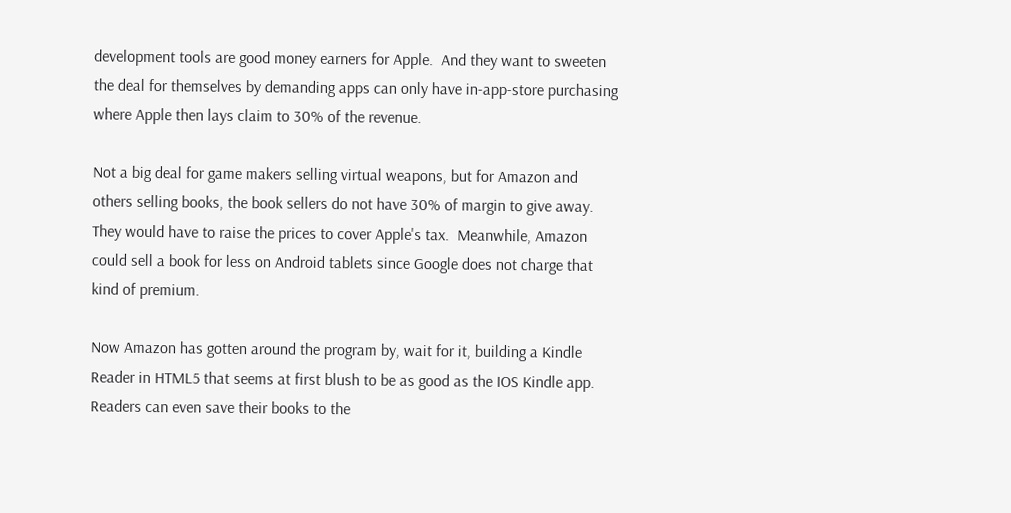development tools are good money earners for Apple.  And they want to sweeten the deal for themselves by demanding apps can only have in-app-store purchasing where Apple then lays claim to 30% of the revenue.

Not a big deal for game makers selling virtual weapons, but for Amazon and others selling books, the book sellers do not have 30% of margin to give away.  They would have to raise the prices to cover Apple's tax.  Meanwhile, Amazon could sell a book for less on Android tablets since Google does not charge that kind of premium.

Now Amazon has gotten around the program by, wait for it, building a Kindle Reader in HTML5 that seems at first blush to be as good as the IOS Kindle app.  Readers can even save their books to the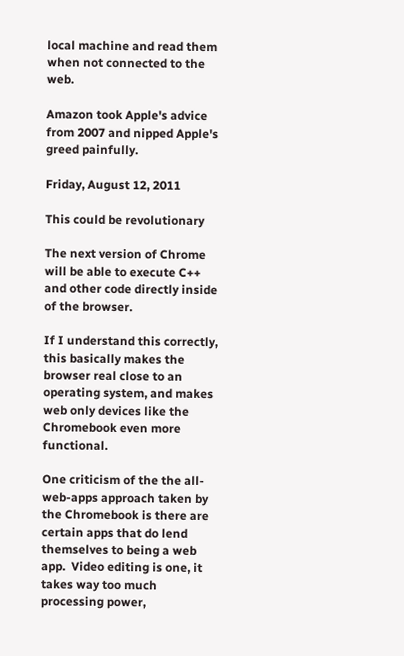local machine and read them when not connected to the web.

Amazon took Apple's advice from 2007 and nipped Apple's greed painfully.

Friday, August 12, 2011

This could be revolutionary

The next version of Chrome will be able to execute C++ and other code directly inside of the browser.

If I understand this correctly, this basically makes the browser real close to an operating system, and makes web only devices like the Chromebook even more functional.

One criticism of the the all-web-apps approach taken by the Chromebook is there are certain apps that do lend themselves to being a web app.  Video editing is one, it takes way too much processing power,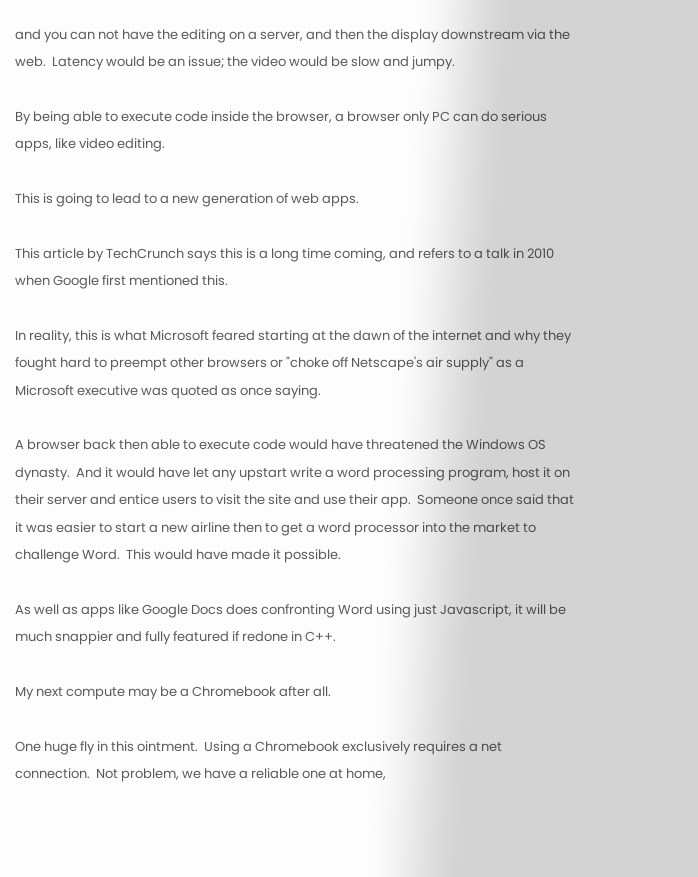and you can not have the editing on a server, and then the display downstream via the web.  Latency would be an issue; the video would be slow and jumpy.

By being able to execute code inside the browser, a browser only PC can do serious apps, like video editing.

This is going to lead to a new generation of web apps.

This article by TechCrunch says this is a long time coming, and refers to a talk in 2010 when Google first mentioned this.

In reality, this is what Microsoft feared starting at the dawn of the internet and why they fought hard to preempt other browsers or "choke off Netscape's air supply" as a Microsoft executive was quoted as once saying.

A browser back then able to execute code would have threatened the Windows OS dynasty.  And it would have let any upstart write a word processing program, host it on their server and entice users to visit the site and use their app.  Someone once said that it was easier to start a new airline then to get a word processor into the market to challenge Word.  This would have made it possible.

As well as apps like Google Docs does confronting Word using just Javascript, it will be much snappier and fully featured if redone in C++.

My next compute may be a Chromebook after all.

One huge fly in this ointment.  Using a Chromebook exclusively requires a net connection.  Not problem, we have a reliable one at home,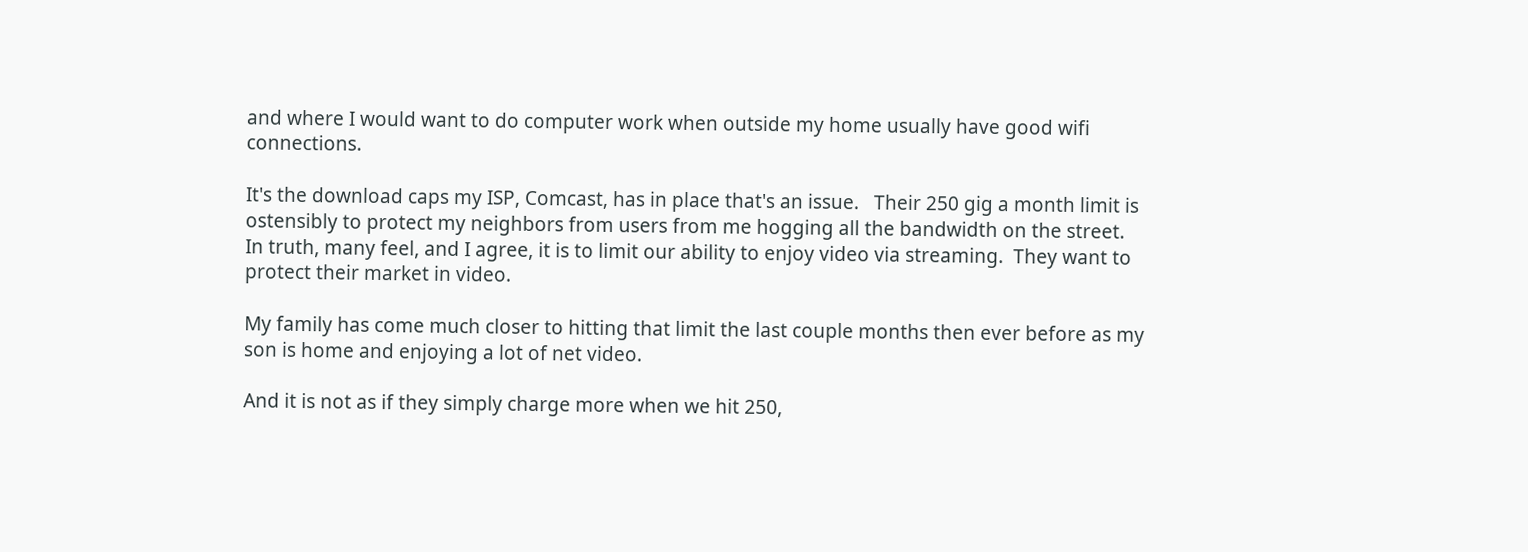and where I would want to do computer work when outside my home usually have good wifi connections.

It's the download caps my ISP, Comcast, has in place that's an issue.   Their 250 gig a month limit is ostensibly to protect my neighbors from users from me hogging all the bandwidth on the street.  In truth, many feel, and I agree, it is to limit our ability to enjoy video via streaming.  They want to protect their market in video.

My family has come much closer to hitting that limit the last couple months then ever before as my son is home and enjoying a lot of net video.

And it is not as if they simply charge more when we hit 250,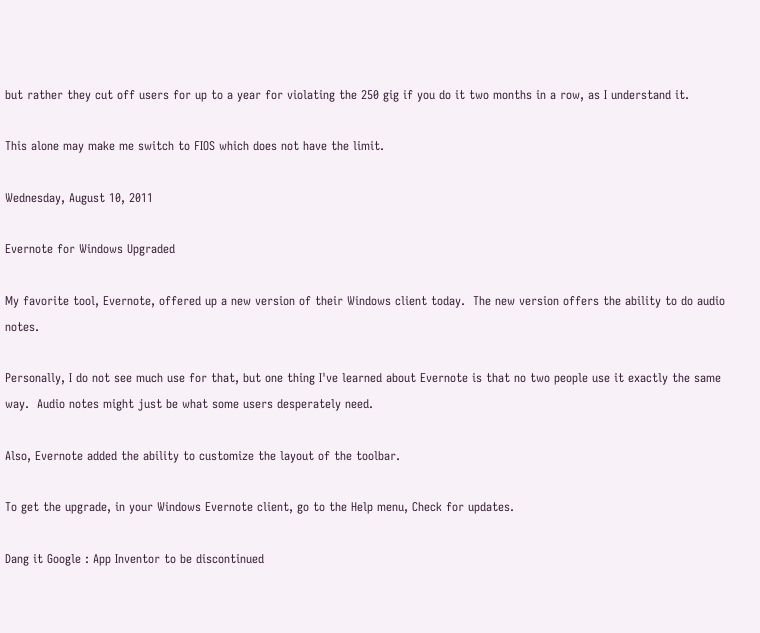but rather they cut off users for up to a year for violating the 250 gig if you do it two months in a row, as I understand it.

This alone may make me switch to FIOS which does not have the limit.

Wednesday, August 10, 2011

Evernote for Windows Upgraded

My favorite tool, Evernote, offered up a new version of their Windows client today.  The new version offers the ability to do audio notes.

Personally, I do not see much use for that, but one thing I've learned about Evernote is that no two people use it exactly the same way.  Audio notes might just be what some users desperately need.

Also, Evernote added the ability to customize the layout of the toolbar.

To get the upgrade, in your Windows Evernote client, go to the Help menu, Check for updates.

Dang it Google : App Inventor to be discontinued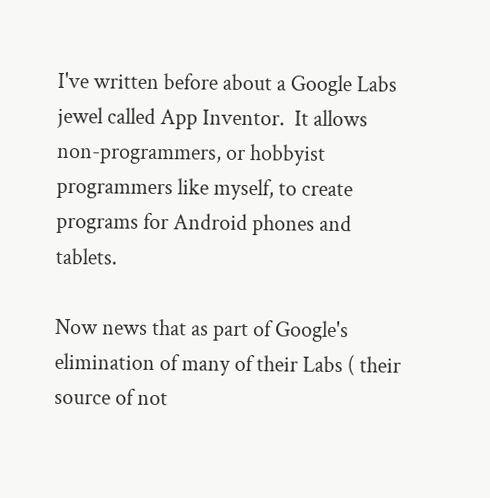I've written before about a Google Labs jewel called App Inventor.  It allows non-programmers, or hobbyist programmers like myself, to create programs for Android phones and tablets.

Now news that as part of Google's elimination of many of their Labs ( their source of not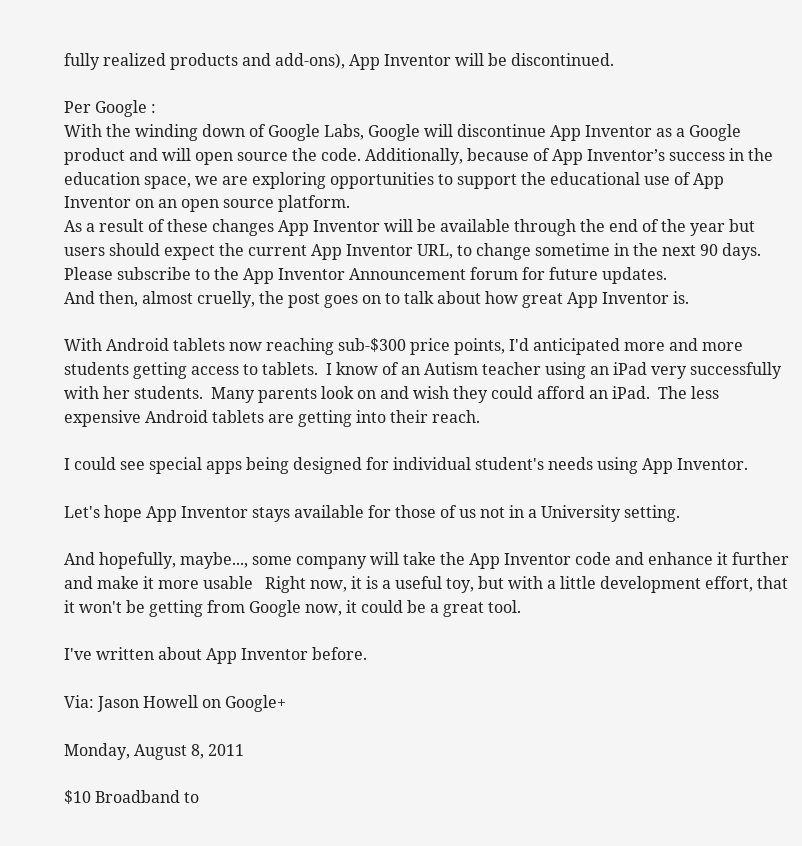fully realized products and add-ons), App Inventor will be discontinued.

Per Google :
With the winding down of Google Labs, Google will discontinue App Inventor as a Google product and will open source the code. Additionally, because of App Inventor’s success in the education space, we are exploring opportunities to support the educational use of App Inventor on an open source platform.
As a result of these changes App Inventor will be available through the end of the year but users should expect the current App Inventor URL, to change sometime in the next 90 days. Please subscribe to the App Inventor Announcement forum for future updates.
And then, almost cruelly, the post goes on to talk about how great App Inventor is.

With Android tablets now reaching sub-$300 price points, I'd anticipated more and more students getting access to tablets.  I know of an Autism teacher using an iPad very successfully with her students.  Many parents look on and wish they could afford an iPad.  The less expensive Android tablets are getting into their reach.

I could see special apps being designed for individual student's needs using App Inventor.

Let's hope App Inventor stays available for those of us not in a University setting.

And hopefully, maybe..., some company will take the App Inventor code and enhance it further and make it more usable   Right now, it is a useful toy, but with a little development effort, that it won't be getting from Google now, it could be a great tool.

I've written about App Inventor before.

Via: Jason Howell on Google+

Monday, August 8, 2011

$10 Broadband to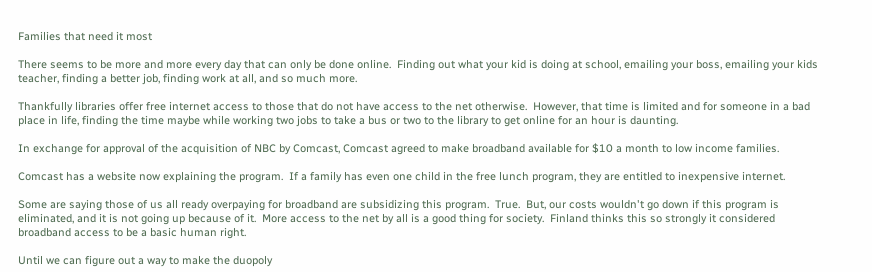Families that need it most

There seems to be more and more every day that can only be done online.  Finding out what your kid is doing at school, emailing your boss, emailing your kids teacher, finding a better job, finding work at all, and so much more.

Thankfully libraries offer free internet access to those that do not have access to the net otherwise.  However, that time is limited and for someone in a bad place in life, finding the time maybe while working two jobs to take a bus or two to the library to get online for an hour is daunting.

In exchange for approval of the acquisition of NBC by Comcast, Comcast agreed to make broadband available for $10 a month to low income families.

Comcast has a website now explaining the program.  If a family has even one child in the free lunch program, they are entitled to inexpensive internet.

Some are saying those of us all ready overpaying for broadband are subsidizing this program.  True.  But, our costs wouldn't go down if this program is eliminated, and it is not going up because of it.  More access to the net by all is a good thing for society.  Finland thinks this so strongly it considered broadband access to be a basic human right.

Until we can figure out a way to make the duopoly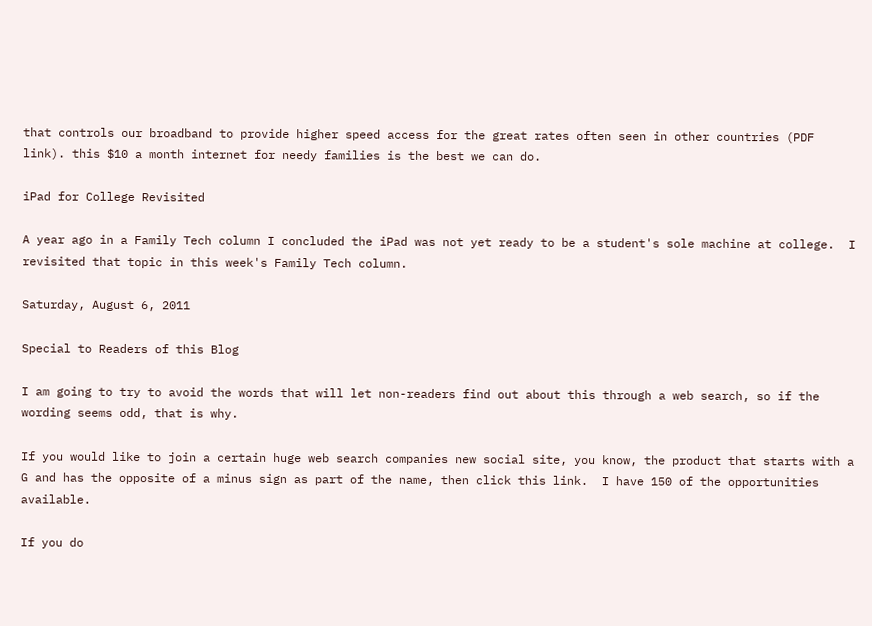that controls our broadband to provide higher speed access for the great rates often seen in other countries (PDF link). this $10 a month internet for needy families is the best we can do.

iPad for College Revisited

A year ago in a Family Tech column I concluded the iPad was not yet ready to be a student's sole machine at college.  I revisited that topic in this week's Family Tech column.

Saturday, August 6, 2011

Special to Readers of this Blog

I am going to try to avoid the words that will let non-readers find out about this through a web search, so if the wording seems odd, that is why.

If you would like to join a certain huge web search companies new social site, you know, the product that starts with a G and has the opposite of a minus sign as part of the name, then click this link.  I have 150 of the opportunities available.

If you do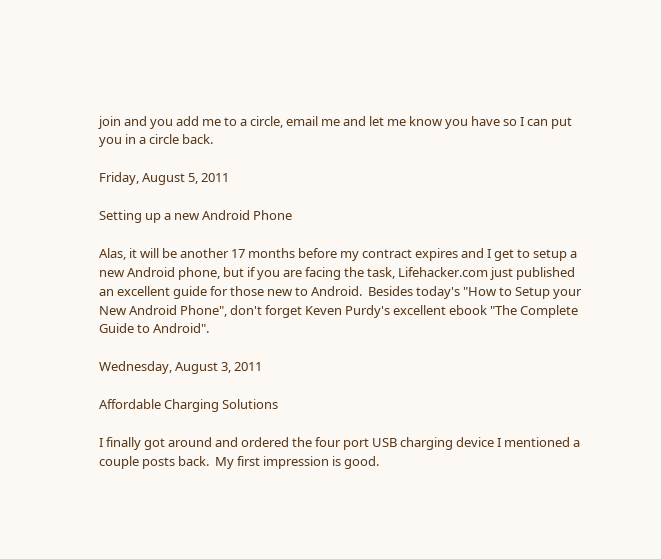join and you add me to a circle, email me and let me know you have so I can put you in a circle back.

Friday, August 5, 2011

Setting up a new Android Phone

Alas, it will be another 17 months before my contract expires and I get to setup a new Android phone, but if you are facing the task, Lifehacker.com just published an excellent guide for those new to Android.  Besides today's "How to Setup your New Android Phone", don't forget Keven Purdy's excellent ebook "The Complete Guide to Android".

Wednesday, August 3, 2011

Affordable Charging Solutions

I finally got around and ordered the four port USB charging device I mentioned a couple posts back.  My first impression is good.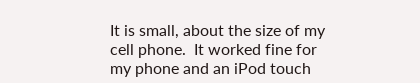It is small, about the size of my cell phone.  It worked fine for my phone and an iPod touch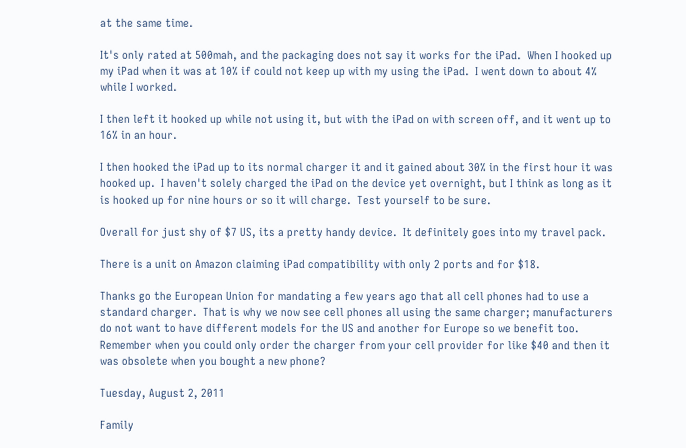at the same time.

It's only rated at 500mah, and the packaging does not say it works for the iPad.  When I hooked up my iPad when it was at 10% if could not keep up with my using the iPad.  I went down to about 4% while I worked.

I then left it hooked up while not using it, but with the iPad on with screen off, and it went up to 16% in an hour.

I then hooked the iPad up to its normal charger it and it gained about 30% in the first hour it was hooked up.  I haven't solely charged the iPad on the device yet overnight, but I think as long as it is hooked up for nine hours or so it will charge.  Test yourself to be sure.

Overall for just shy of $7 US, its a pretty handy device.  It definitely goes into my travel pack.

There is a unit on Amazon claiming iPad compatibility with only 2 ports and for $18.

Thanks go the European Union for mandating a few years ago that all cell phones had to use a standard charger.  That is why we now see cell phones all using the same charger; manufacturers do not want to have different models for the US and another for Europe so we benefit too. Remember when you could only order the charger from your cell provider for like $40 and then it was obsolete when you bought a new phone?

Tuesday, August 2, 2011

Family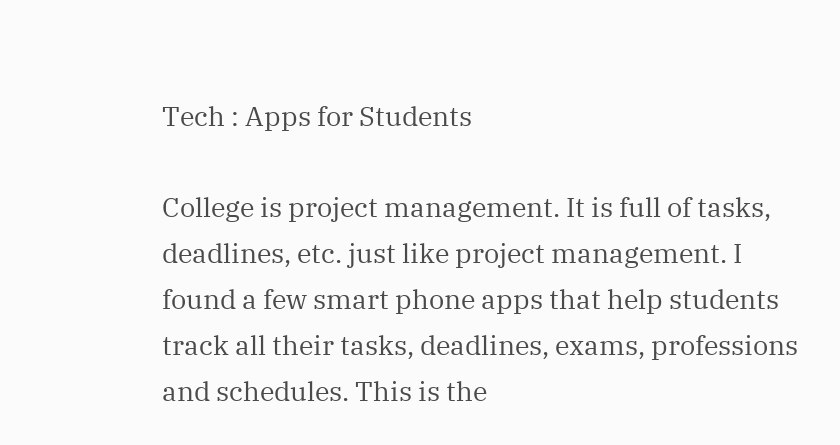Tech : Apps for Students

College is project management. It is full of tasks, deadlines, etc. just like project management. I found a few smart phone apps that help students track all their tasks, deadlines, exams, professions and schedules. This is the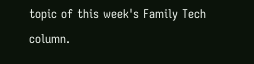topic of this week's Family Tech column.